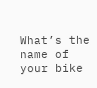What’s the name of your bike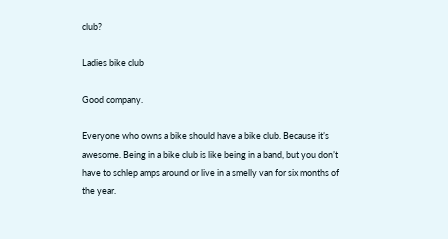club?

Ladies bike club

Good company.

Everyone who owns a bike should have a bike club. Because it’s awesome. Being in a bike club is like being in a band, but you don’t have to schlep amps around or live in a smelly van for six months of the year.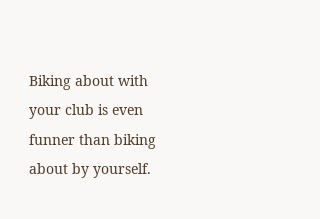Biking about with your club is even funner than biking about by yourself.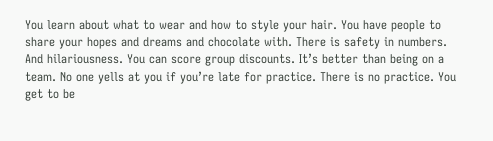You learn about what to wear and how to style your hair. You have people to share your hopes and dreams and chocolate with. There is safety in numbers. And hilariousness. You can score group discounts. It’s better than being on a team. No one yells at you if you’re late for practice. There is no practice. You get to be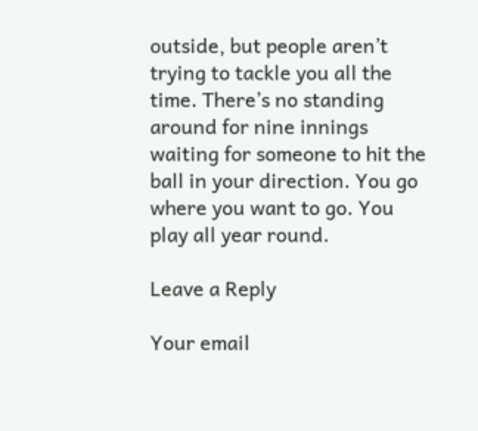outside, but people aren’t trying to tackle you all the time. There’s no standing around for nine innings waiting for someone to hit the ball in your direction. You go where you want to go. You play all year round.

Leave a Reply

Your email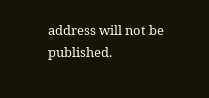address will not be published.